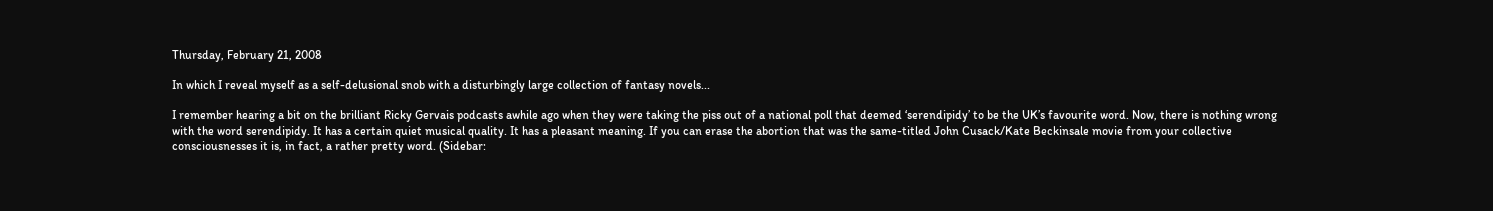Thursday, February 21, 2008

In which I reveal myself as a self-delusional snob with a disturbingly large collection of fantasy novels...

I remember hearing a bit on the brilliant Ricky Gervais podcasts awhile ago when they were taking the piss out of a national poll that deemed ‘serendipidy’ to be the UK’s favourite word. Now, there is nothing wrong with the word serendipidy. It has a certain quiet musical quality. It has a pleasant meaning. If you can erase the abortion that was the same-titled John Cusack/Kate Beckinsale movie from your collective consciousnesses it is, in fact, a rather pretty word. (Sidebar: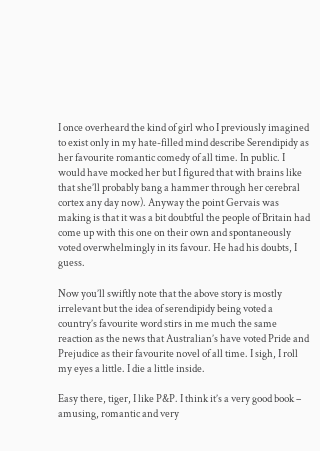I once overheard the kind of girl who I previously imagined to exist only in my hate-filled mind describe Serendipidy as her favourite romantic comedy of all time. In public. I would have mocked her but I figured that with brains like that she’ll probably bang a hammer through her cerebral cortex any day now). Anyway the point Gervais was making is that it was a bit doubtful the people of Britain had come up with this one on their own and spontaneously voted overwhelmingly in its favour. He had his doubts, I guess.

Now you’ll swiftly note that the above story is mostly irrelevant but the idea of serendipidy being voted a country’s favourite word stirs in me much the same reaction as the news that Australian’s have voted Pride and Prejudice as their favourite novel of all time. I sigh, I roll my eyes a little. I die a little inside.

Easy there, tiger, I like P&P. I think it’s a very good book – amusing, romantic and very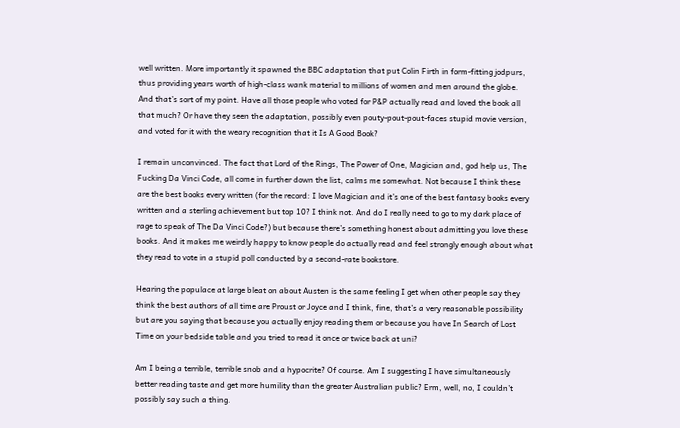well written. More importantly it spawned the BBC adaptation that put Colin Firth in form-fitting jodpurs, thus providing years worth of high-class wank material to millions of women and men around the globe. And that’s sort of my point. Have all those people who voted for P&P actually read and loved the book all that much? Or have they seen the adaptation, possibly even pouty-pout-pout-faces stupid movie version, and voted for it with the weary recognition that it Is A Good Book?

I remain unconvinced. The fact that Lord of the Rings, The Power of One, Magician and, god help us, The Fucking Da Vinci Code, all come in further down the list, calms me somewhat. Not because I think these are the best books every written (for the record: I love Magician and it’s one of the best fantasy books every written and a sterling achievement but top 10? I think not. And do I really need to go to my dark place of rage to speak of The Da Vinci Code?) but because there’s something honest about admitting you love these books. And it makes me weirdly happy to know people do actually read and feel strongly enough about what they read to vote in a stupid poll conducted by a second-rate bookstore.

Hearing the populace at large bleat on about Austen is the same feeling I get when other people say they think the best authors of all time are Proust or Joyce and I think, fine, that’s a very reasonable possibility but are you saying that because you actually enjoy reading them or because you have In Search of Lost Time on your bedside table and you tried to read it once or twice back at uni?

Am I being a terrible, terrible snob and a hypocrite? Of course. Am I suggesting I have simultaneously better reading taste and get more humility than the greater Australian public? Erm, well, no, I couldn’t possibly say such a thing.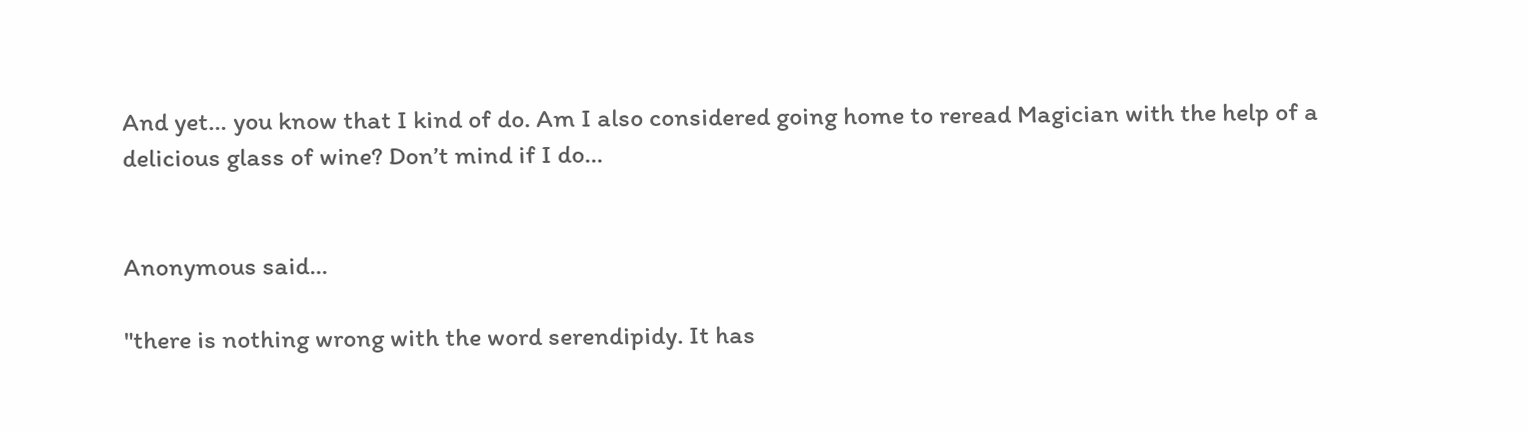And yet… you know that I kind of do. Am I also considered going home to reread Magician with the help of a delicious glass of wine? Don’t mind if I do…


Anonymous said...

"there is nothing wrong with the word serendipidy. It has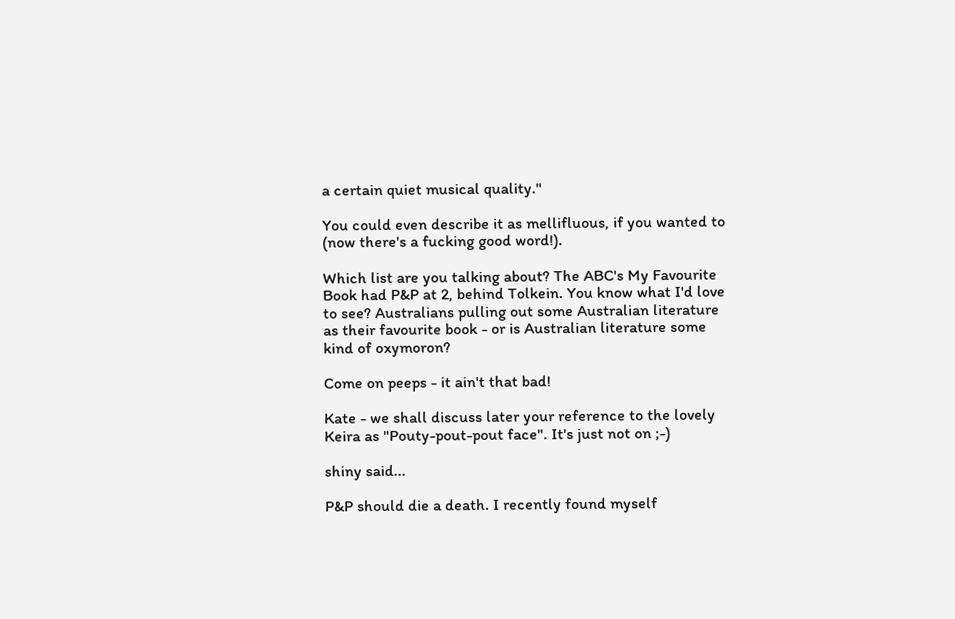a certain quiet musical quality."

You could even describe it as mellifluous, if you wanted to (now there's a fucking good word!).

Which list are you talking about? The ABC's My Favourite Book had P&P at 2, behind Tolkein. You know what I'd love to see? Australians pulling out some Australian literature as their favourite book - or is Australian literature some kind of oxymoron?

Come on peeps - it ain't that bad!

Kate - we shall discuss later your reference to the lovely Keira as "Pouty-pout-pout face". It's just not on ;-)

shiny said...

P&P should die a death. I recently found myself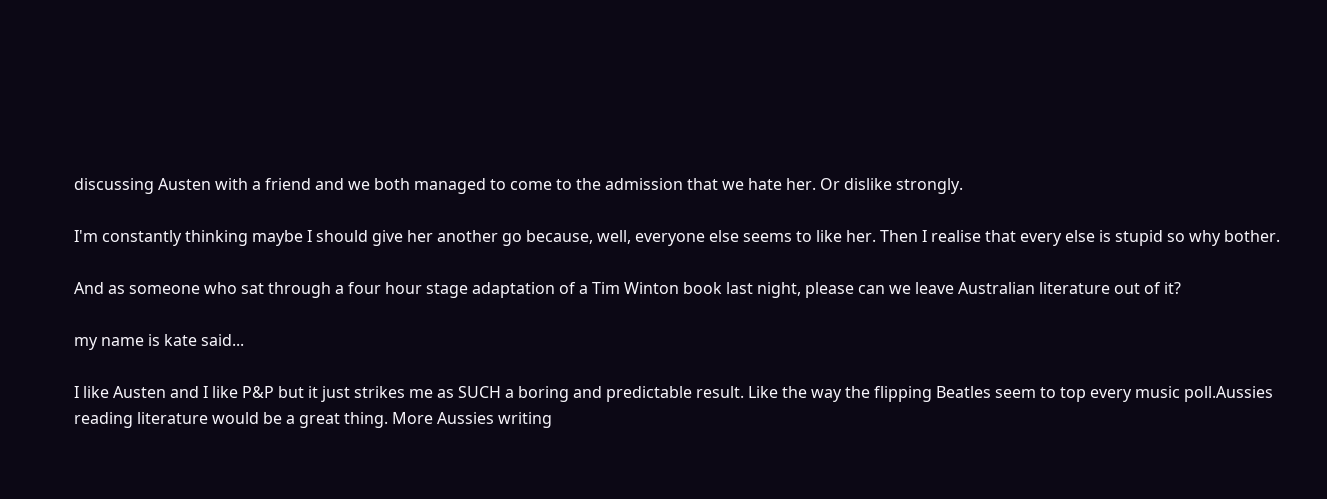discussing Austen with a friend and we both managed to come to the admission that we hate her. Or dislike strongly.

I'm constantly thinking maybe I should give her another go because, well, everyone else seems to like her. Then I realise that every else is stupid so why bother.

And as someone who sat through a four hour stage adaptation of a Tim Winton book last night, please can we leave Australian literature out of it?

my name is kate said...

I like Austen and I like P&P but it just strikes me as SUCH a boring and predictable result. Like the way the flipping Beatles seem to top every music poll.Aussies reading literature would be a great thing. More Aussies writing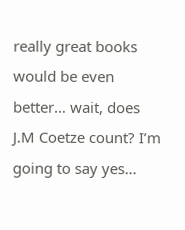really great books would be even better… wait, does J.M Coetze count? I’m going to say yes…